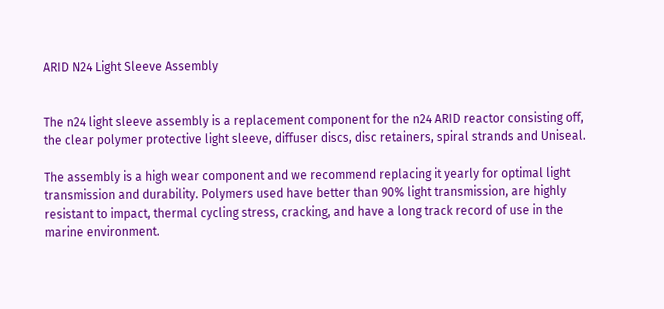ARID N24 Light Sleeve Assembly


The n24 light sleeve assembly is a replacement component for the n24 ARID reactor consisting off, the clear polymer protective light sleeve, diffuser discs, disc retainers, spiral strands and Uniseal.

The assembly is a high wear component and we recommend replacing it yearly for optimal light transmission and durability. Polymers used have better than 90% light transmission, are highly resistant to impact, thermal cycling stress, cracking, and have a long track record of use in the marine environment.